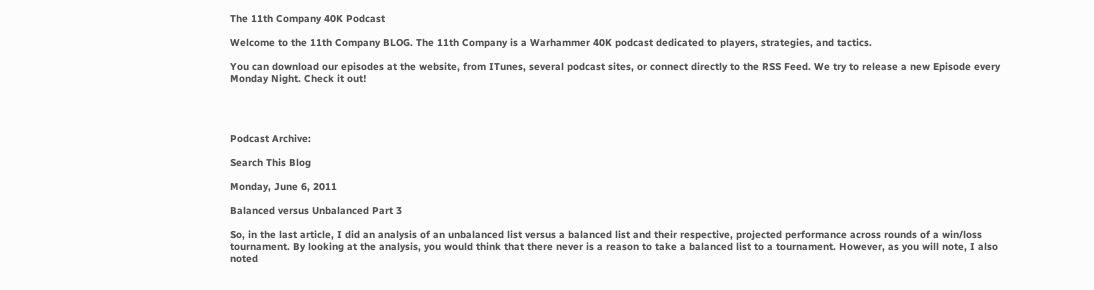The 11th Company 40K Podcast

Welcome to the 11th Company BLOG. The 11th Company is a Warhammer 40K podcast dedicated to players, strategies, and tactics.

You can download our episodes at the website, from ITunes, several podcast sites, or connect directly to the RSS Feed. We try to release a new Episode every Monday Night. Check it out!




Podcast Archive:

Search This Blog

Monday, June 6, 2011

Balanced versus Unbalanced Part 3

So, in the last article, I did an analysis of an unbalanced list versus a balanced list and their respective, projected performance across rounds of a win/loss tournament. By looking at the analysis, you would think that there never is a reason to take a balanced list to a tournament. However, as you will note, I also noted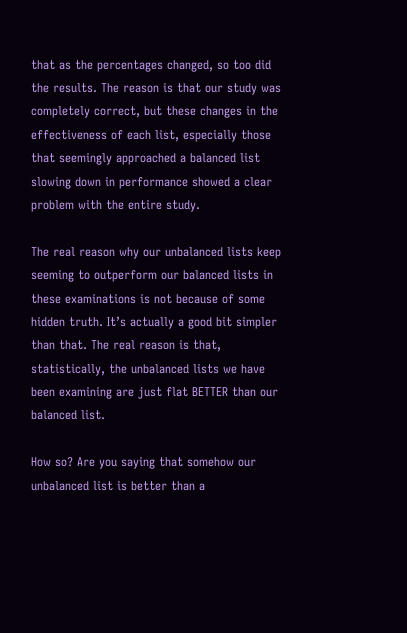that as the percentages changed, so too did the results. The reason is that our study was completely correct, but these changes in the effectiveness of each list, especially those that seemingly approached a balanced list slowing down in performance showed a clear problem with the entire study.

The real reason why our unbalanced lists keep seeming to outperform our balanced lists in these examinations is not because of some hidden truth. It’s actually a good bit simpler than that. The real reason is that, statistically, the unbalanced lists we have been examining are just flat BETTER than our balanced list.

How so? Are you saying that somehow our unbalanced list is better than a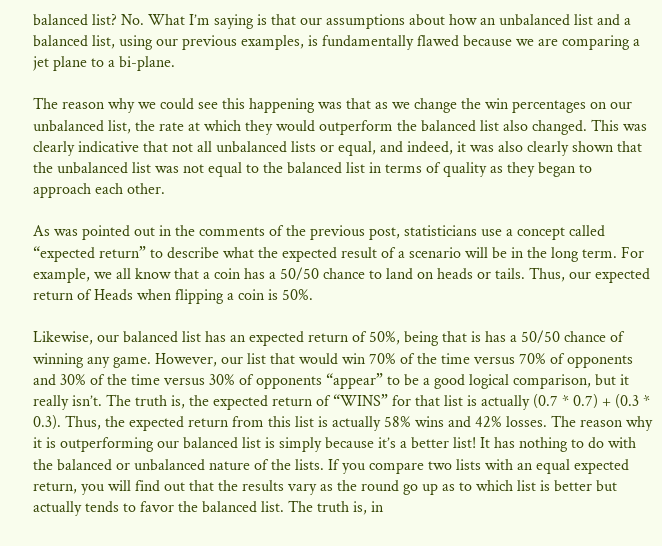balanced list? No. What I’m saying is that our assumptions about how an unbalanced list and a balanced list, using our previous examples, is fundamentally flawed because we are comparing a jet plane to a bi-plane.

The reason why we could see this happening was that as we change the win percentages on our unbalanced list, the rate at which they would outperform the balanced list also changed. This was clearly indicative that not all unbalanced lists or equal, and indeed, it was also clearly shown that the unbalanced list was not equal to the balanced list in terms of quality as they began to approach each other.

As was pointed out in the comments of the previous post, statisticians use a concept called “expected return” to describe what the expected result of a scenario will be in the long term. For example, we all know that a coin has a 50/50 chance to land on heads or tails. Thus, our expected return of Heads when flipping a coin is 50%.

Likewise, our balanced list has an expected return of 50%, being that is has a 50/50 chance of winning any game. However, our list that would win 70% of the time versus 70% of opponents and 30% of the time versus 30% of opponents “appear” to be a good logical comparison, but it really isn’t. The truth is, the expected return of “WINS” for that list is actually (0.7 * 0.7) + (0.3 * 0.3). Thus, the expected return from this list is actually 58% wins and 42% losses. The reason why it is outperforming our balanced list is simply because it’s a better list! It has nothing to do with the balanced or unbalanced nature of the lists. If you compare two lists with an equal expected return, you will find out that the results vary as the round go up as to which list is better but actually tends to favor the balanced list. The truth is, in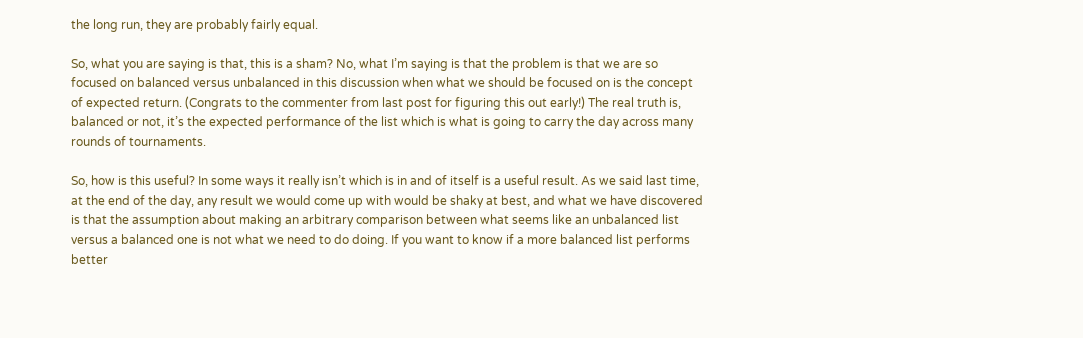the long run, they are probably fairly equal.

So, what you are saying is that, this is a sham? No, what I’m saying is that the problem is that we are so focused on balanced versus unbalanced in this discussion when what we should be focused on is the concept of expected return. (Congrats to the commenter from last post for figuring this out early!) The real truth is, balanced or not, it’s the expected performance of the list which is what is going to carry the day across many rounds of tournaments.

So, how is this useful? In some ways it really isn’t which is in and of itself is a useful result. As we said last time, at the end of the day, any result we would come up with would be shaky at best, and what we have discovered is that the assumption about making an arbitrary comparison between what seems like an unbalanced list versus a balanced one is not what we need to do doing. If you want to know if a more balanced list performs better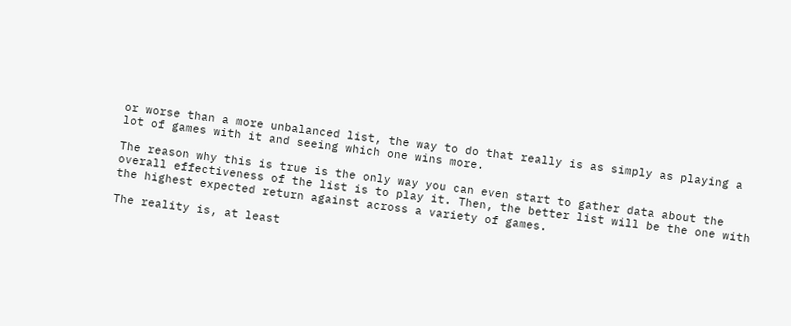or worse than a more unbalanced list, the way to do that really is as simply as playing a lot of games with it and seeing which one wins more.

The reason why this is true is the only way you can even start to gather data about the overall effectiveness of the list is to play it. Then, the better list will be the one with the highest expected return against across a variety of games.

The reality is, at least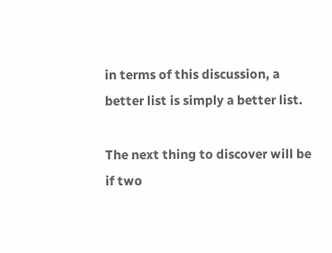in terms of this discussion, a better list is simply a better list.

The next thing to discover will be if two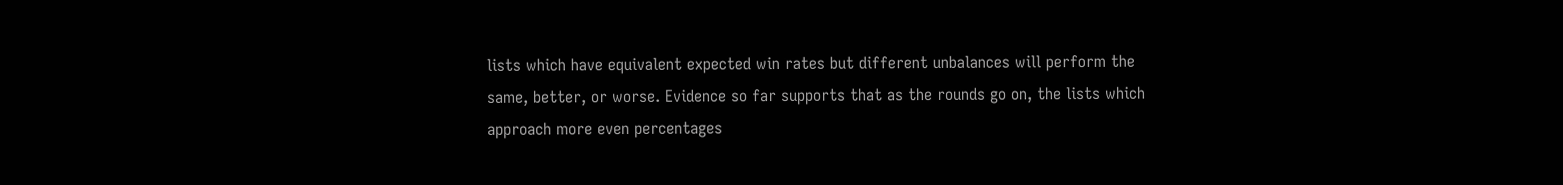lists which have equivalent expected win rates but different unbalances will perform the same, better, or worse. Evidence so far supports that as the rounds go on, the lists which approach more even percentages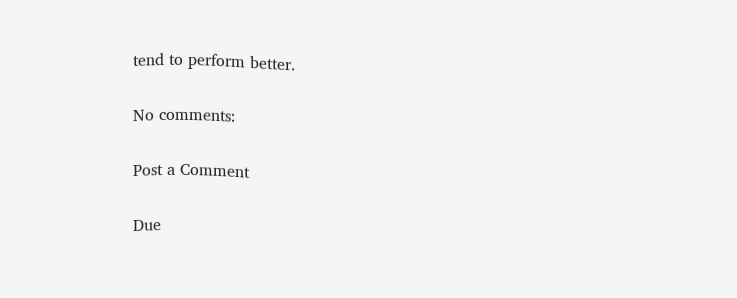tend to perform better.

No comments:

Post a Comment

Due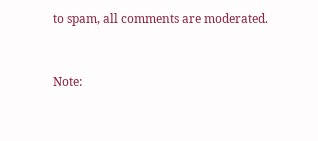to spam, all comments are moderated.


Note: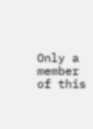Only a member of this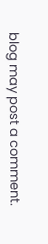blog may post a comment.